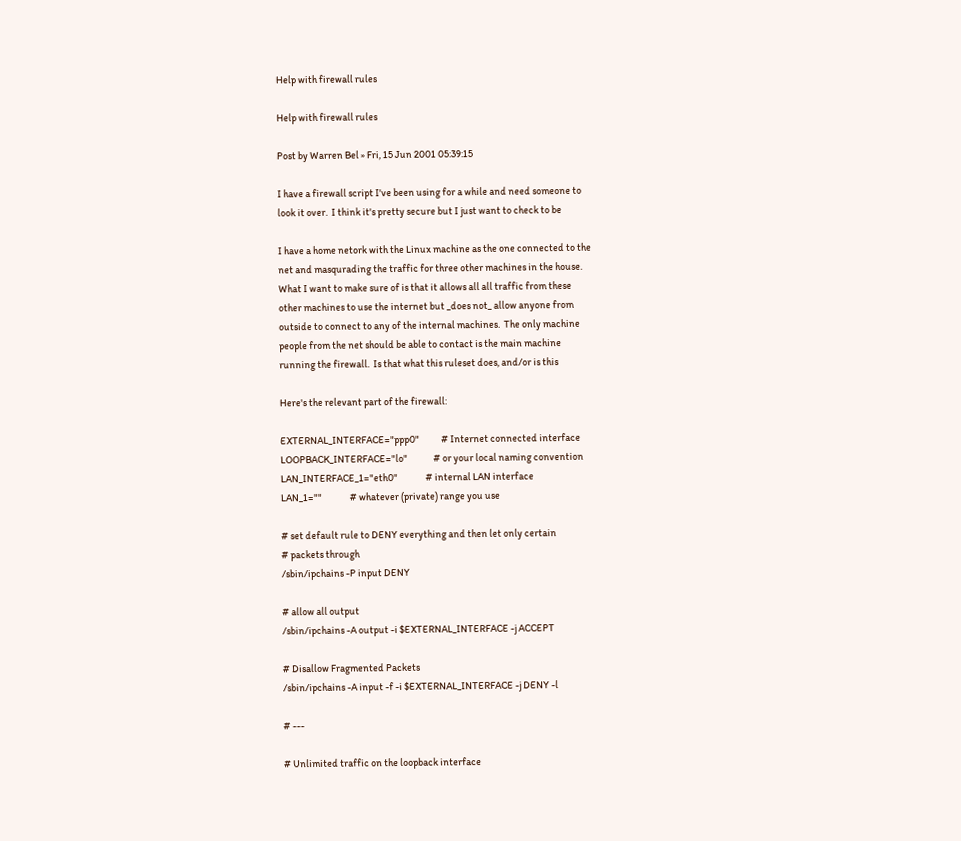Help with firewall rules

Help with firewall rules

Post by Warren Bel » Fri, 15 Jun 2001 05:39:15

I have a firewall script I've been using for a while and need someone to
look it over.  I think it's pretty secure but I just want to check to be

I have a home netork with the Linux machine as the one connected to the
net and masqurading the traffic for three other machines in the house.
What I want to make sure of is that it allows all all traffic from these
other machines to use the internet but _does not_ allow anyone from
outside to connect to any of the internal machines.  The only machine
people from the net should be able to contact is the main machine
running the firewall.  Is that what this ruleset does, and/or is this

Here's the relevant part of the firewall:

EXTERNAL_INTERFACE="ppp0"           # Internet connected interface
LOOPBACK_INTERFACE="lo"             # or your local naming convention
LAN_INTERFACE_1="eth0"              # internal LAN interface
LAN_1=""              # whatever (private) range you use

# set default rule to DENY everything and then let only certain
# packets through
/sbin/ipchains -P input DENY

# allow all output
/sbin/ipchains -A output -i $EXTERNAL_INTERFACE -j ACCEPT

# Disallow Fragmented Packets
/sbin/ipchains -A input -f -i $EXTERNAL_INTERFACE -j DENY -l

# ---

# Unlimited traffic on the loopback interface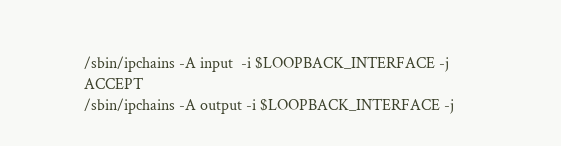/sbin/ipchains -A input  -i $LOOPBACK_INTERFACE -j ACCEPT
/sbin/ipchains -A output -i $LOOPBACK_INTERFACE -j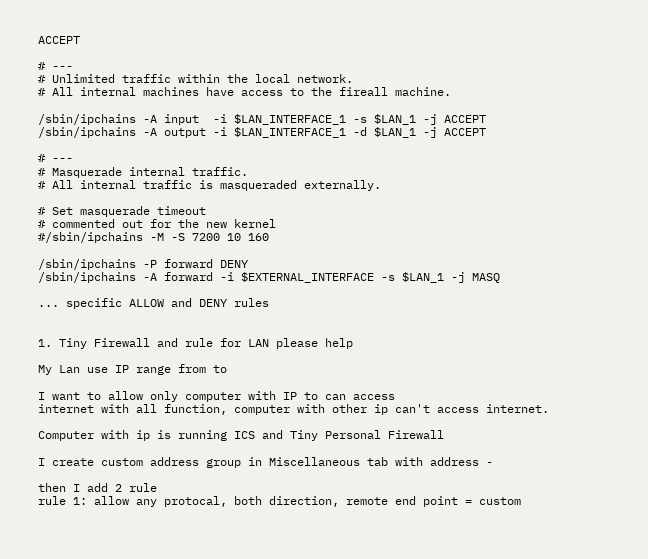ACCEPT

# ---
# Unlimited traffic within the local network.
# All internal machines have access to the fireall machine.

/sbin/ipchains -A input  -i $LAN_INTERFACE_1 -s $LAN_1 -j ACCEPT
/sbin/ipchains -A output -i $LAN_INTERFACE_1 -d $LAN_1 -j ACCEPT

# ---
# Masquerade internal traffic.
# All internal traffic is masqueraded externally.

# Set masquerade timeout
# commented out for the new kernel
#/sbin/ipchains -M -S 7200 10 160

/sbin/ipchains -P forward DENY
/sbin/ipchains -A forward -i $EXTERNAL_INTERFACE -s $LAN_1 -j MASQ

... specific ALLOW and DENY rules


1. Tiny Firewall and rule for LAN please help

My Lan use IP range from to

I want to allow only computer with IP to can access
internet with all function, computer with other ip can't access internet.

Computer with ip is running ICS and Tiny Personal Firewall

I create custom address group in Miscellaneous tab with address -

then I add 2 rule
rule 1: allow any protocal, both direction, remote end point = custom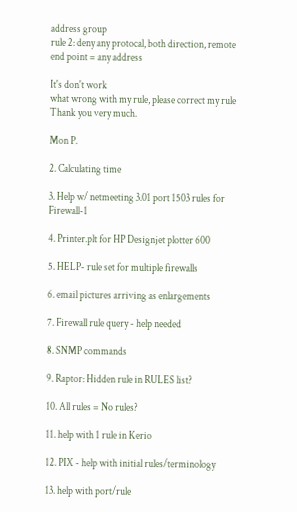address group
rule 2: deny any protocal, both direction, remote end point = any address

It's don't work
what wrong with my rule, please correct my rule
Thank you very much.

Mon P.

2. Calculating time

3. Help w/ netmeeting 3.01 port 1503 rules for Firewall-1

4. Printer.plt for HP Designjet plotter 600

5. HELP- rule set for multiple firewalls

6. email pictures arriving as enlargements

7. Firewall rule query - help needed

8. SNMP commands

9. Raptor: Hidden rule in RULES list?

10. All rules = No rules?

11. help with 1 rule in Kerio

12. PIX - help with initial rules/terminology

13. help with port/rule